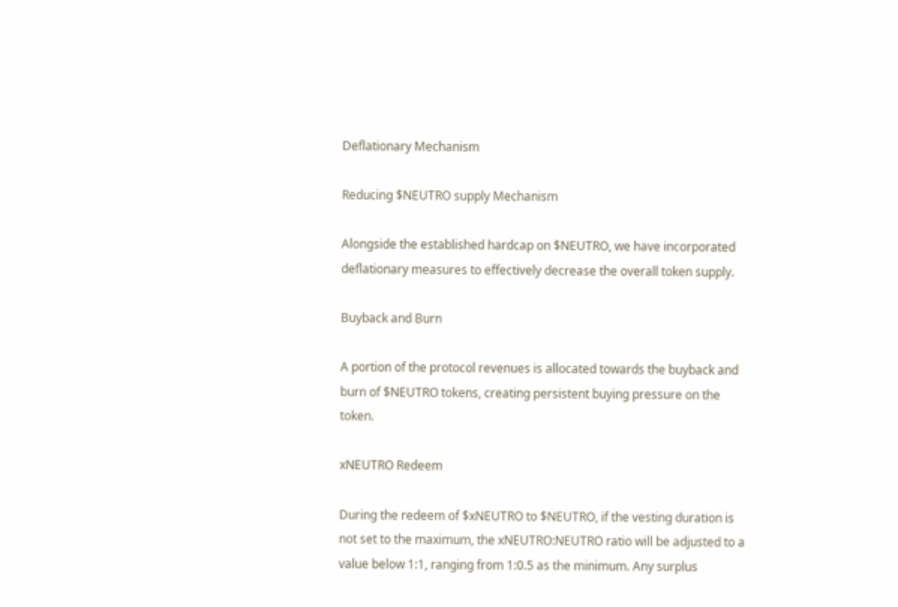Deflationary Mechanism

Reducing $NEUTRO supply Mechanism

Alongside the established hardcap on $NEUTRO, we have incorporated deflationary measures to effectively decrease the overall token supply.

Buyback and Burn

A portion of the protocol revenues is allocated towards the buyback and burn of $NEUTRO tokens, creating persistent buying pressure on the token.

xNEUTRO Redeem

During the redeem of $xNEUTRO to $NEUTRO, if the vesting duration is not set to the maximum, the xNEUTRO:NEUTRO ratio will be adjusted to a value below 1:1, ranging from 1:0.5 as the minimum. Any surplus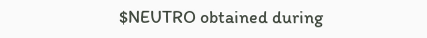$NEUTRO obtained during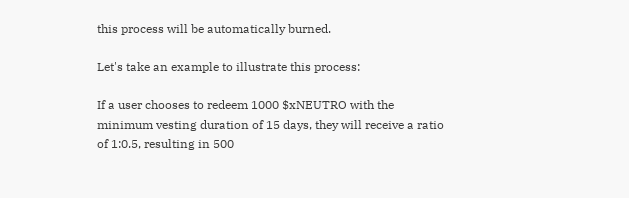this process will be automatically burned.

Let's take an example to illustrate this process:

If a user chooses to redeem 1000 $xNEUTRO with the minimum vesting duration of 15 days, they will receive a ratio of 1:0.5, resulting in 500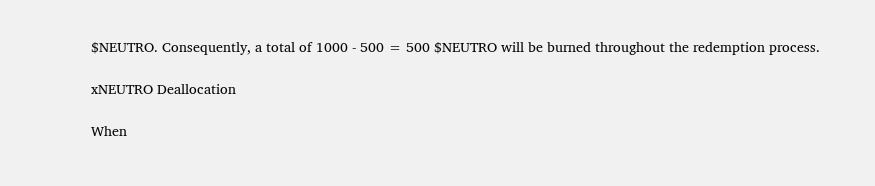$NEUTRO. Consequently, a total of 1000 - 500 = 500 $NEUTRO will be burned throughout the redemption process.

xNEUTRO Deallocation

When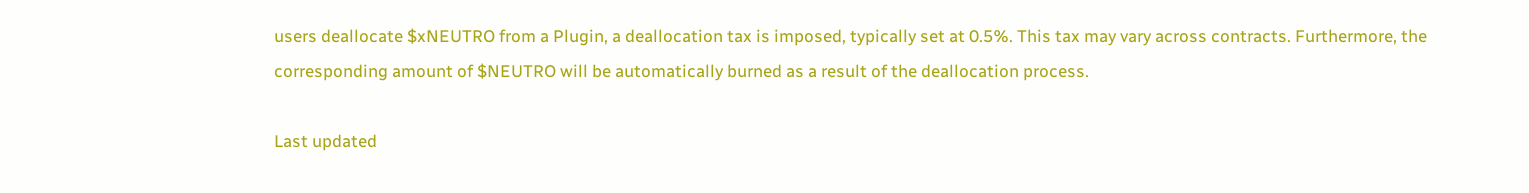users deallocate $xNEUTRO from a Plugin, a deallocation tax is imposed, typically set at 0.5%. This tax may vary across contracts. Furthermore, the corresponding amount of $NEUTRO will be automatically burned as a result of the deallocation process.

Last updated